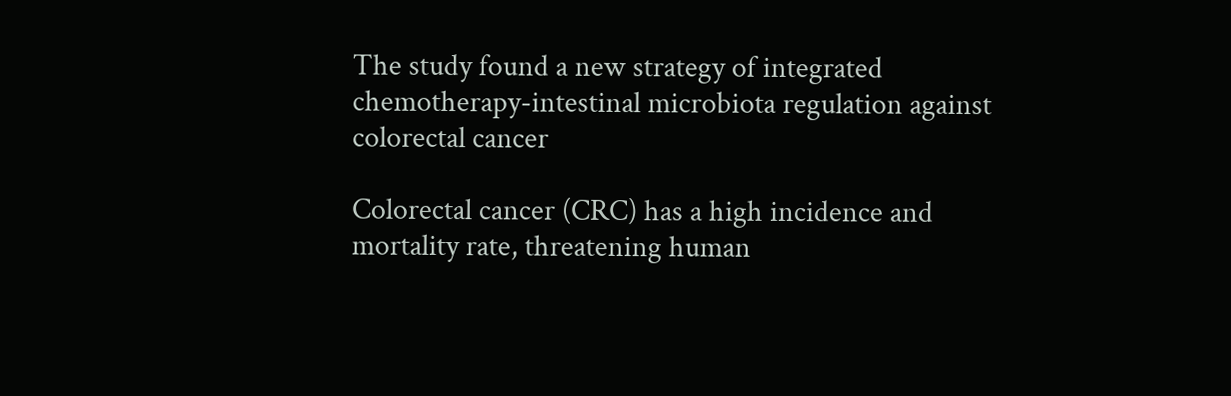The study found a new strategy of integrated chemotherapy-intestinal microbiota regulation against colorectal cancer

Colorectal cancer (CRC) has a high incidence and mortality rate, threatening human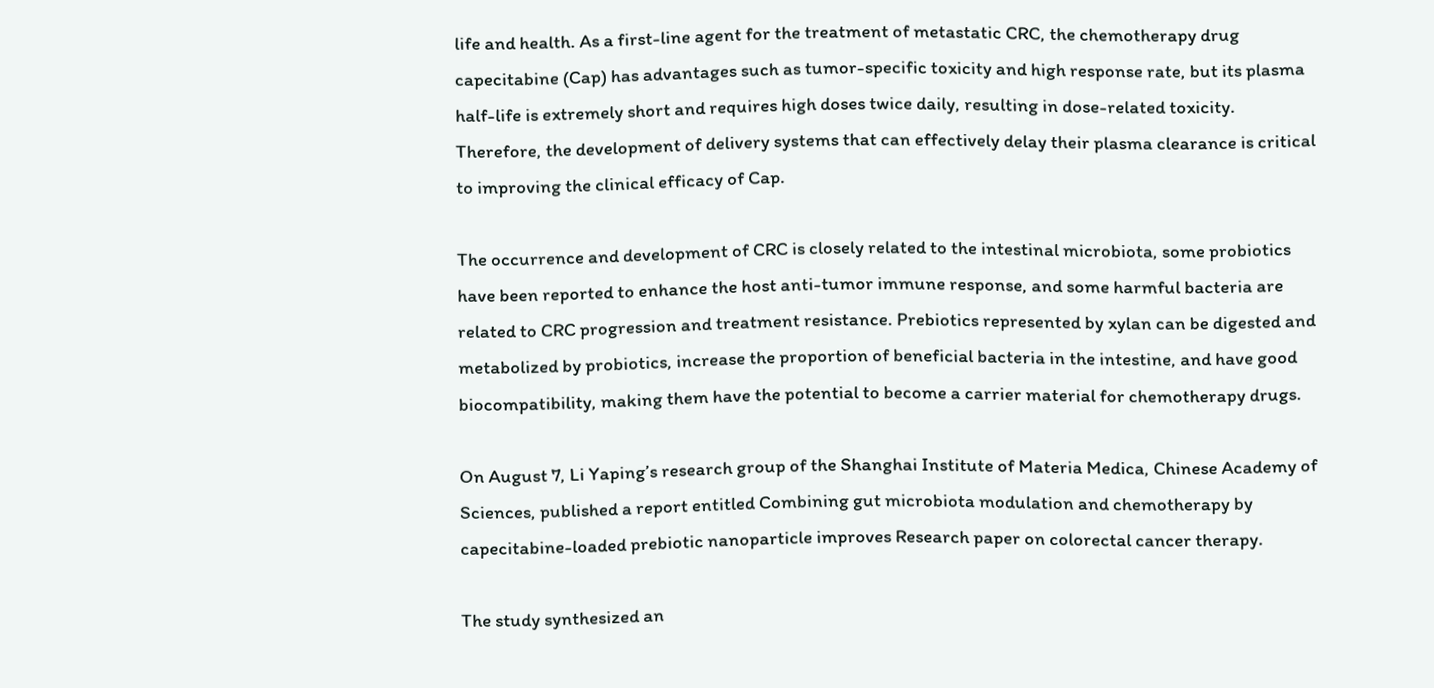life and health. As a first-line agent for the treatment of metastatic CRC, the chemotherapy drug capecitabine (Cap) has advantages such as tumor-specific toxicity and high response rate, but its plasma half-life is extremely short and requires high doses twice daily, resulting in dose-related toxicity. Therefore, the development of delivery systems that can effectively delay their plasma clearance is critical to improving the clinical efficacy of Cap.

The occurrence and development of CRC is closely related to the intestinal microbiota, some probiotics have been reported to enhance the host anti-tumor immune response, and some harmful bacteria are related to CRC progression and treatment resistance. Prebiotics represented by xylan can be digested and metabolized by probiotics, increase the proportion of beneficial bacteria in the intestine, and have good biocompatibility, making them have the potential to become a carrier material for chemotherapy drugs.

On August 7, Li Yaping’s research group of the Shanghai Institute of Materia Medica, Chinese Academy of Sciences, published a report entitled Combining gut microbiota modulation and chemotherapy by capecitabine-loaded prebiotic nanoparticle improves Research paper on colorectal cancer therapy.

The study synthesized an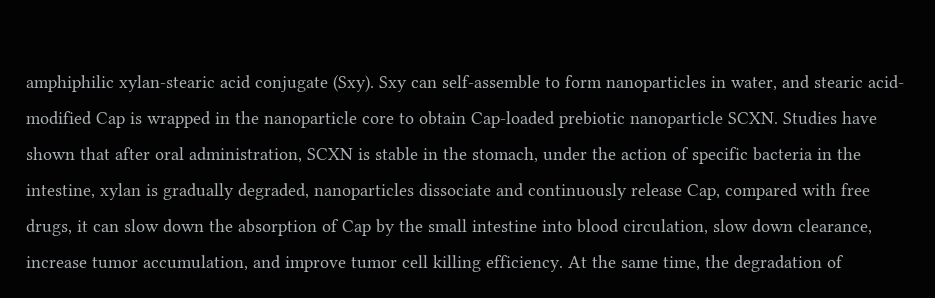amphiphilic xylan-stearic acid conjugate (Sxy). Sxy can self-assemble to form nanoparticles in water, and stearic acid-modified Cap is wrapped in the nanoparticle core to obtain Cap-loaded prebiotic nanoparticle SCXN. Studies have shown that after oral administration, SCXN is stable in the stomach, under the action of specific bacteria in the intestine, xylan is gradually degraded, nanoparticles dissociate and continuously release Cap, compared with free drugs, it can slow down the absorption of Cap by the small intestine into blood circulation, slow down clearance, increase tumor accumulation, and improve tumor cell killing efficiency. At the same time, the degradation of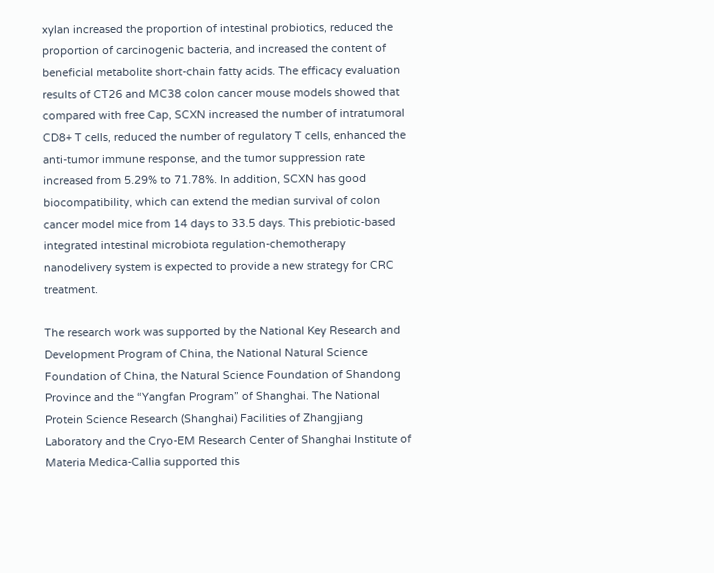xylan increased the proportion of intestinal probiotics, reduced the proportion of carcinogenic bacteria, and increased the content of beneficial metabolite short-chain fatty acids. The efficacy evaluation results of CT26 and MC38 colon cancer mouse models showed that compared with free Cap, SCXN increased the number of intratumoral CD8+ T cells, reduced the number of regulatory T cells, enhanced the anti-tumor immune response, and the tumor suppression rate increased from 5.29% to 71.78%. In addition, SCXN has good biocompatibility, which can extend the median survival of colon cancer model mice from 14 days to 33.5 days. This prebiotic-based integrated intestinal microbiota regulation-chemotherapy nanodelivery system is expected to provide a new strategy for CRC treatment.

The research work was supported by the National Key Research and Development Program of China, the National Natural Science Foundation of China, the Natural Science Foundation of Shandong Province and the “Yangfan Program” of Shanghai. The National Protein Science Research (Shanghai) Facilities of Zhangjiang Laboratory and the Cryo-EM Research Center of Shanghai Institute of Materia Medica-Callia supported this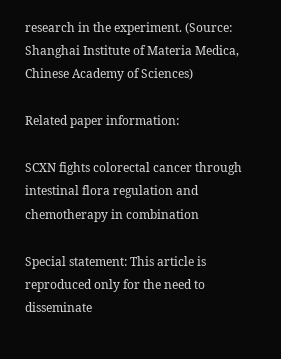research in the experiment. (Source: Shanghai Institute of Materia Medica, Chinese Academy of Sciences)

Related paper information:

SCXN fights colorectal cancer through intestinal flora regulation and chemotherapy in combination

Special statement: This article is reproduced only for the need to disseminate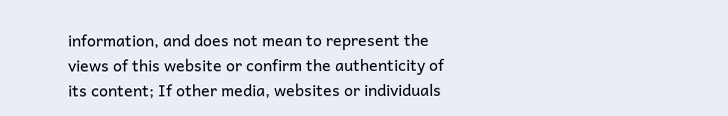information, and does not mean to represent the views of this website or confirm the authenticity of its content; If other media, websites or individuals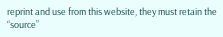reprint and use from this website, they must retain the “source”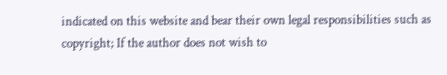indicated on this website and bear their own legal responsibilities such as copyright; If the author does not wish to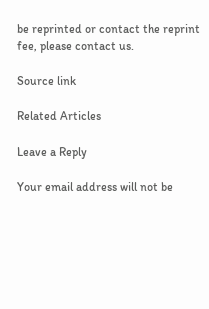be reprinted or contact the reprint fee, please contact us.

Source link

Related Articles

Leave a Reply

Your email address will not be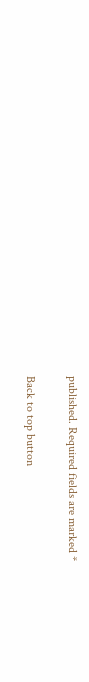published. Required fields are marked *

Back to top button